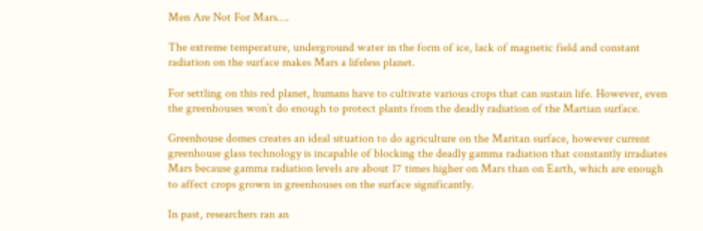Men Are Not For Mars….

The extreme temperature, underground water in the form of ice, lack of magnetic field and constant radiation on the surface makes Mars a lifeless planet.

For settling on this red planet, humans have to cultivate various crops that can sustain life. However, even the greenhouses won’t do enough to protect plants from the deadly radiation of the Martian surface.

Greenhouse domes creates an ideal situation to do agriculture on the Maritan surface, however current greenhouse glass technology is incapable of blocking the deadly gamma radiation that constantly irradiates Mars because gamma radiation levels are about 17 times higher on Mars than on Earth, which are enough to affect crops grown in greenhouses on the surface significantly.

In past, researchers ran an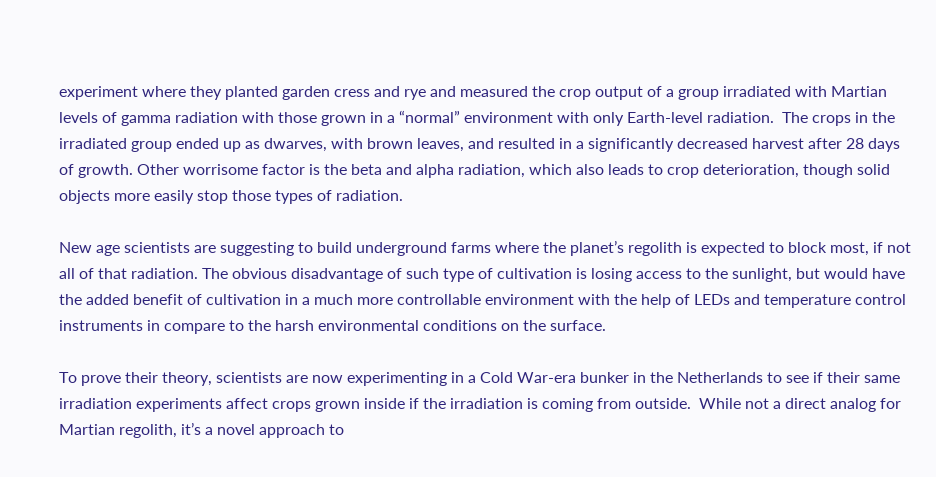experiment where they planted garden cress and rye and measured the crop output of a group irradiated with Martian levels of gamma radiation with those grown in a “normal” environment with only Earth-level radiation.  The crops in the irradiated group ended up as dwarves, with brown leaves, and resulted in a significantly decreased harvest after 28 days of growth. Other worrisome factor is the beta and alpha radiation, which also leads to crop deterioration, though solid objects more easily stop those types of radiation.

New age scientists are suggesting to build underground farms where the planet’s regolith is expected to block most, if not all of that radiation. The obvious disadvantage of such type of cultivation is losing access to the sunlight, but would have the added benefit of cultivation in a much more controllable environment with the help of LEDs and temperature control instruments in compare to the harsh environmental conditions on the surface.

To prove their theory, scientists are now experimenting in a Cold War-era bunker in the Netherlands to see if their same irradiation experiments affect crops grown inside if the irradiation is coming from outside.  While not a direct analog for Martian regolith, it’s a novel approach to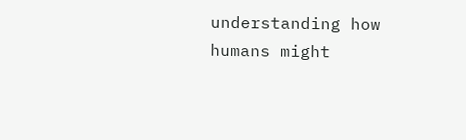understanding how humans might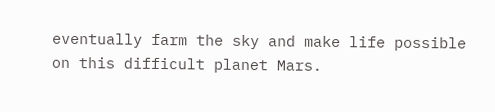eventually farm the sky and make life possible on this difficult planet Mars.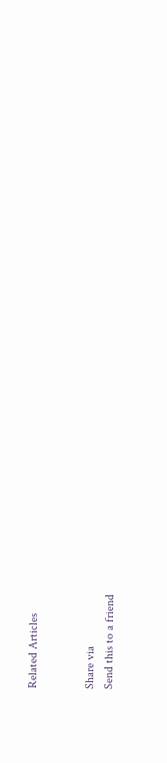Related Articles


Share via
Send this to a friend